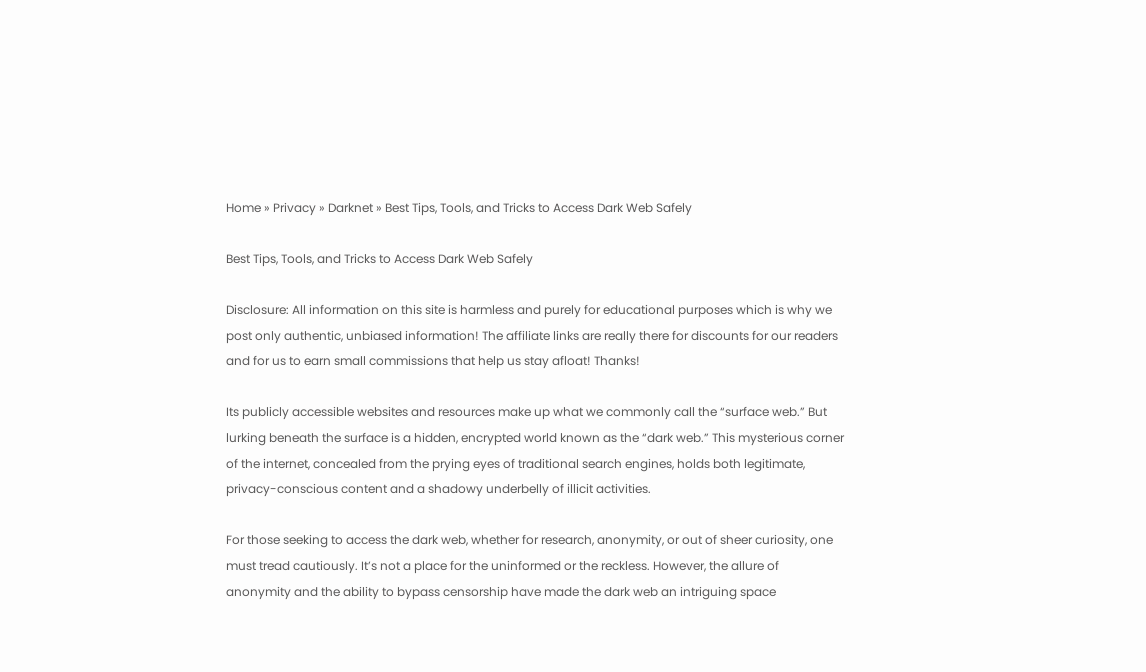Home » Privacy » Darknet » Best Tips, Tools, and Tricks to Access Dark Web Safely

Best Tips, Tools, and Tricks to Access Dark Web Safely

Disclosure: All information on this site is harmless and purely for educational purposes which is why we post only authentic, unbiased information! The affiliate links are really there for discounts for our readers and for us to earn small commissions that help us stay afloat! Thanks!

Its publicly accessible websites and resources make up what we commonly call the “surface web.” But lurking beneath the surface is a hidden, encrypted world known as the “dark web.” This mysterious corner of the internet, concealed from the prying eyes of traditional search engines, holds both legitimate, privacy-conscious content and a shadowy underbelly of illicit activities.

For those seeking to access the dark web, whether for research, anonymity, or out of sheer curiosity, one must tread cautiously. It’s not a place for the uninformed or the reckless. However, the allure of anonymity and the ability to bypass censorship have made the dark web an intriguing space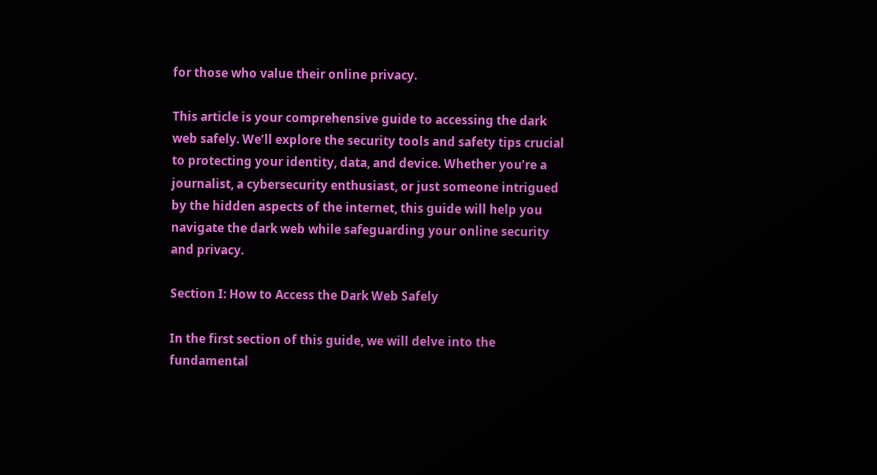for those who value their online privacy.

This article is your comprehensive guide to accessing the dark web safely. We’ll explore the security tools and safety tips crucial to protecting your identity, data, and device. Whether you’re a journalist, a cybersecurity enthusiast, or just someone intrigued by the hidden aspects of the internet, this guide will help you navigate the dark web while safeguarding your online security and privacy.

Section I: How to Access the Dark Web Safely

In the first section of this guide, we will delve into the fundamental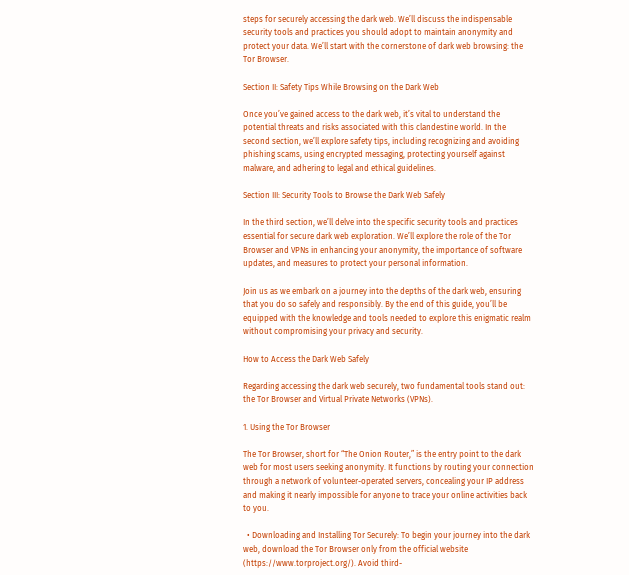steps for securely accessing the dark web. We’ll discuss the indispensable security tools and practices you should adopt to maintain anonymity and protect your data. We’ll start with the cornerstone of dark web browsing: the Tor Browser.

Section II: Safety Tips While Browsing on the Dark Web

Once you’ve gained access to the dark web, it’s vital to understand the potential threats and risks associated with this clandestine world. In the second section, we’ll explore safety tips, including recognizing and avoiding phishing scams, using encrypted messaging, protecting yourself against malware, and adhering to legal and ethical guidelines.

Section III: Security Tools to Browse the Dark Web Safely

In the third section, we’ll delve into the specific security tools and practices essential for secure dark web exploration. We’ll explore the role of the Tor Browser and VPNs in enhancing your anonymity, the importance of software updates, and measures to protect your personal information.

Join us as we embark on a journey into the depths of the dark web, ensuring that you do so safely and responsibly. By the end of this guide, you’ll be equipped with the knowledge and tools needed to explore this enigmatic realm without compromising your privacy and security.

How to Access the Dark Web Safely

Regarding accessing the dark web securely, two fundamental tools stand out: the Tor Browser and Virtual Private Networks (VPNs).

1. Using the Tor Browser

The Tor Browser, short for “The Onion Router,” is the entry point to the dark web for most users seeking anonymity. It functions by routing your connection through a network of volunteer-operated servers, concealing your IP address and making it nearly impossible for anyone to trace your online activities back to you.

  • Downloading and Installing Tor Securely: To begin your journey into the dark web, download the Tor Browser only from the official website (https://www.torproject.org/). Avoid third-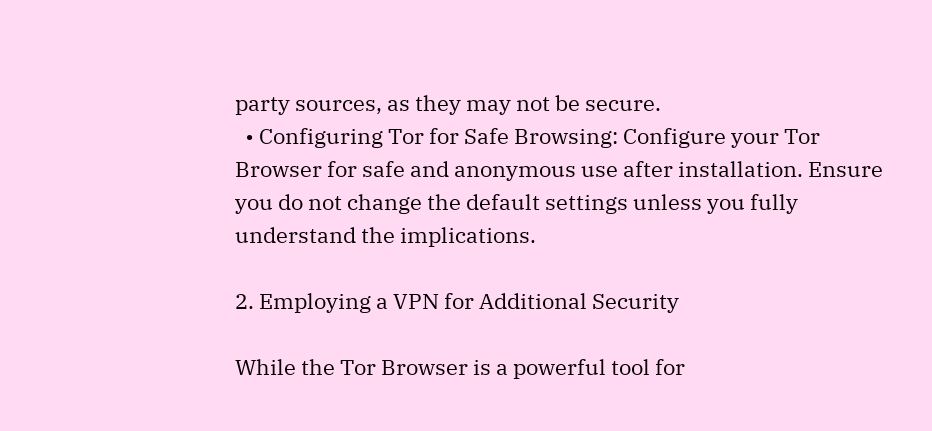party sources, as they may not be secure.
  • Configuring Tor for Safe Browsing: Configure your Tor Browser for safe and anonymous use after installation. Ensure you do not change the default settings unless you fully understand the implications.

2. Employing a VPN for Additional Security

While the Tor Browser is a powerful tool for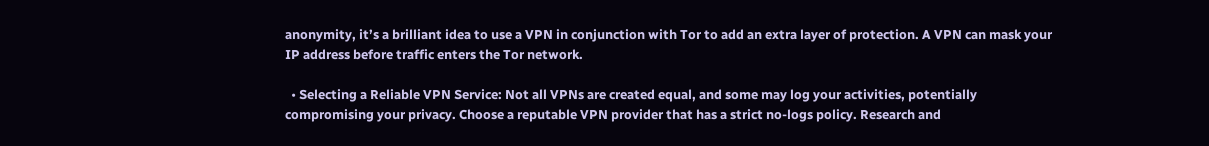anonymity, it’s a brilliant idea to use a VPN in conjunction with Tor to add an extra layer of protection. A VPN can mask your IP address before traffic enters the Tor network.

  • Selecting a Reliable VPN Service: Not all VPNs are created equal, and some may log your activities, potentially compromising your privacy. Choose a reputable VPN provider that has a strict no-logs policy. Research and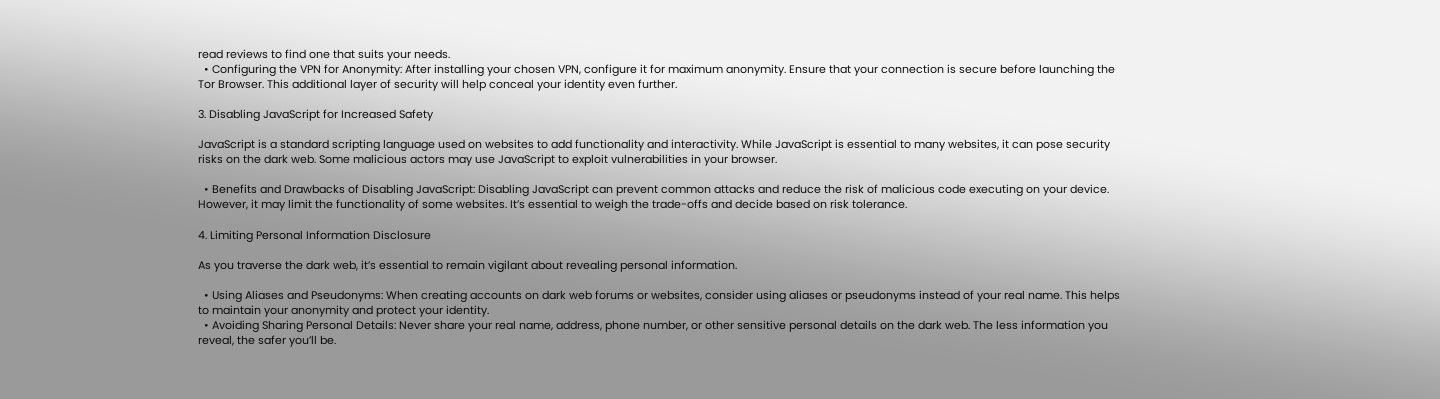read reviews to find one that suits your needs.
  • Configuring the VPN for Anonymity: After installing your chosen VPN, configure it for maximum anonymity. Ensure that your connection is secure before launching the Tor Browser. This additional layer of security will help conceal your identity even further.

3. Disabling JavaScript for Increased Safety

JavaScript is a standard scripting language used on websites to add functionality and interactivity. While JavaScript is essential to many websites, it can pose security risks on the dark web. Some malicious actors may use JavaScript to exploit vulnerabilities in your browser.

  • Benefits and Drawbacks of Disabling JavaScript: Disabling JavaScript can prevent common attacks and reduce the risk of malicious code executing on your device. However, it may limit the functionality of some websites. It’s essential to weigh the trade-offs and decide based on risk tolerance.

4. Limiting Personal Information Disclosure

As you traverse the dark web, it’s essential to remain vigilant about revealing personal information.

  • Using Aliases and Pseudonyms: When creating accounts on dark web forums or websites, consider using aliases or pseudonyms instead of your real name. This helps to maintain your anonymity and protect your identity.
  • Avoiding Sharing Personal Details: Never share your real name, address, phone number, or other sensitive personal details on the dark web. The less information you reveal, the safer you’ll be.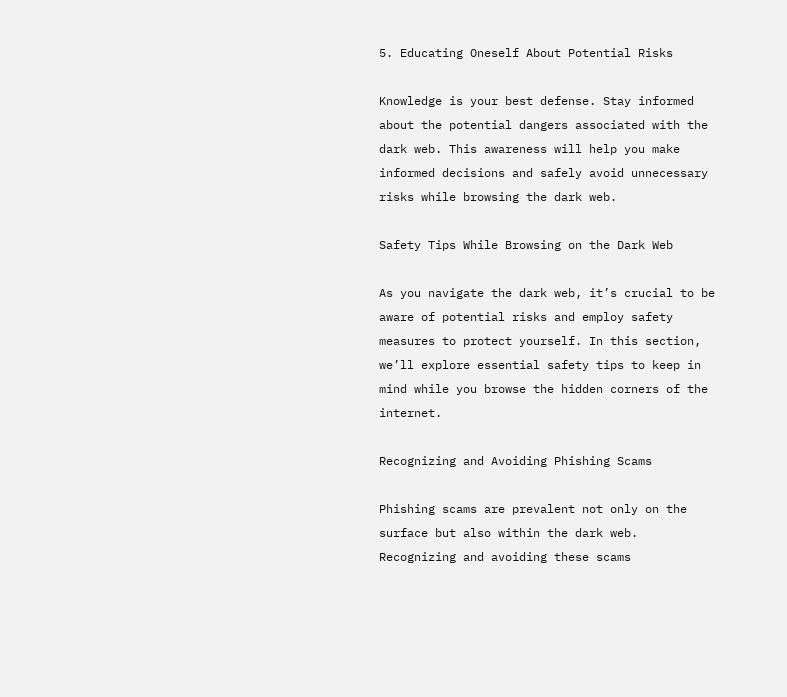5. Educating Oneself About Potential Risks

Knowledge is your best defense. Stay informed about the potential dangers associated with the dark web. This awareness will help you make informed decisions and safely avoid unnecessary risks while browsing the dark web.

Safety Tips While Browsing on the Dark Web

As you navigate the dark web, it’s crucial to be aware of potential risks and employ safety measures to protect yourself. In this section, we’ll explore essential safety tips to keep in mind while you browse the hidden corners of the internet.

Recognizing and Avoiding Phishing Scams

Phishing scams are prevalent not only on the surface but also within the dark web. Recognizing and avoiding these scams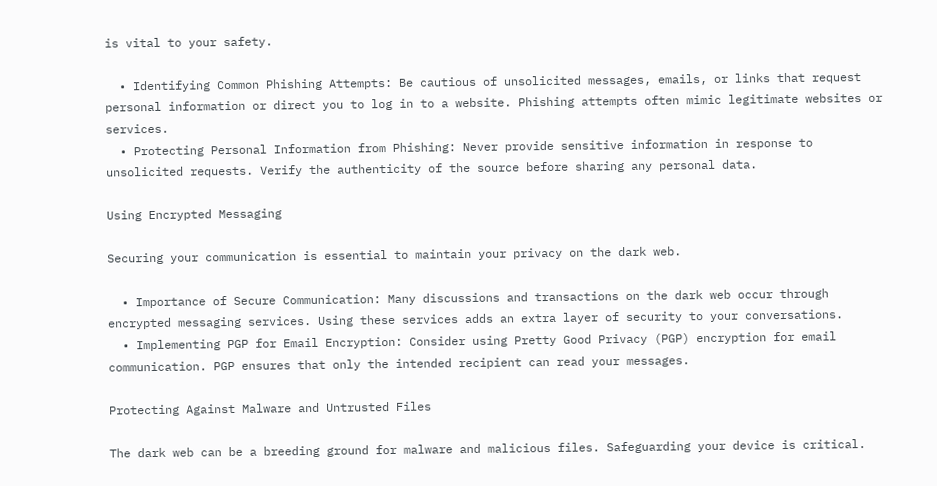is vital to your safety.

  • Identifying Common Phishing Attempts: Be cautious of unsolicited messages, emails, or links that request personal information or direct you to log in to a website. Phishing attempts often mimic legitimate websites or services.
  • Protecting Personal Information from Phishing: Never provide sensitive information in response to unsolicited requests. Verify the authenticity of the source before sharing any personal data.

Using Encrypted Messaging

Securing your communication is essential to maintain your privacy on the dark web.

  • Importance of Secure Communication: Many discussions and transactions on the dark web occur through encrypted messaging services. Using these services adds an extra layer of security to your conversations.
  • Implementing PGP for Email Encryption: Consider using Pretty Good Privacy (PGP) encryption for email communication. PGP ensures that only the intended recipient can read your messages.

Protecting Against Malware and Untrusted Files

The dark web can be a breeding ground for malware and malicious files. Safeguarding your device is critical.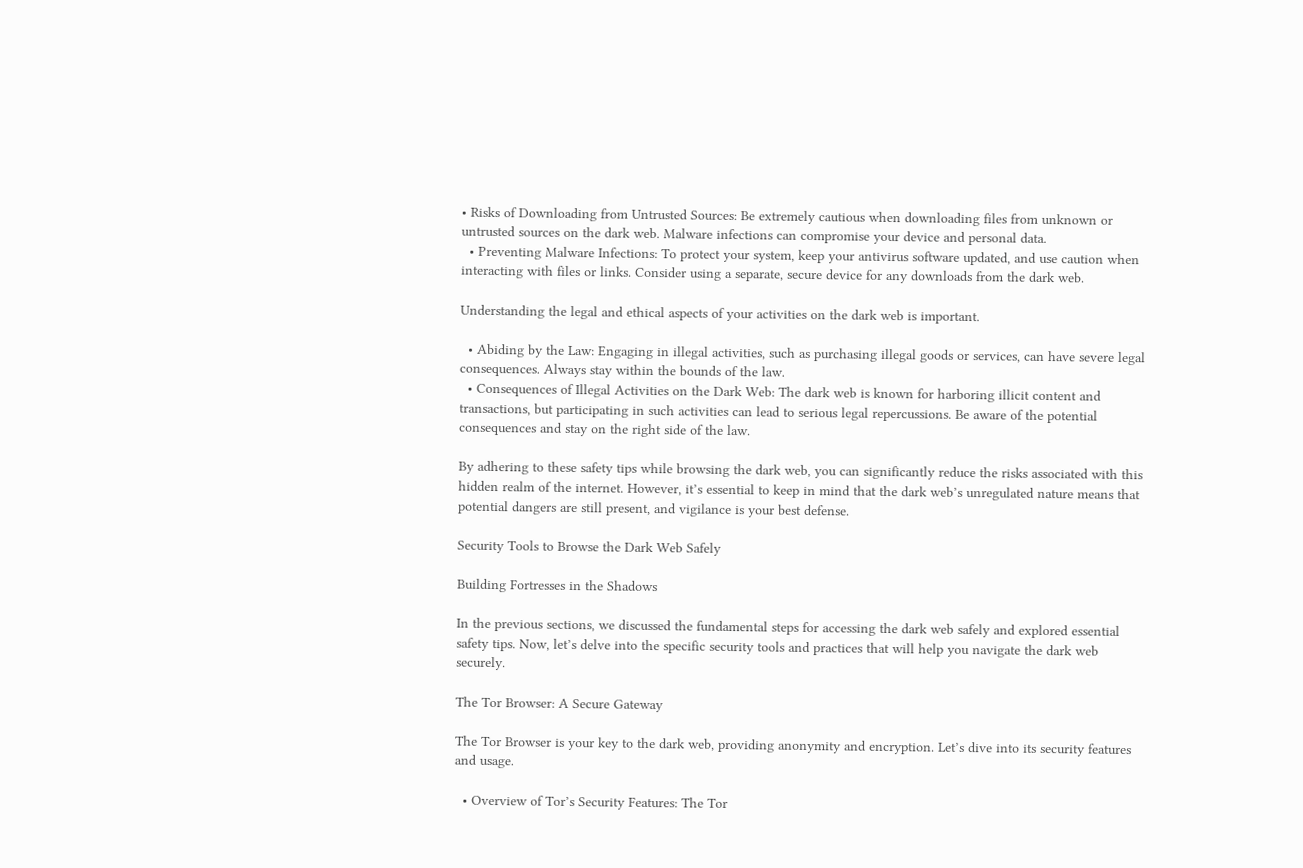• Risks of Downloading from Untrusted Sources: Be extremely cautious when downloading files from unknown or untrusted sources on the dark web. Malware infections can compromise your device and personal data.
  • Preventing Malware Infections: To protect your system, keep your antivirus software updated, and use caution when interacting with files or links. Consider using a separate, secure device for any downloads from the dark web.

Understanding the legal and ethical aspects of your activities on the dark web is important.

  • Abiding by the Law: Engaging in illegal activities, such as purchasing illegal goods or services, can have severe legal consequences. Always stay within the bounds of the law.
  • Consequences of Illegal Activities on the Dark Web: The dark web is known for harboring illicit content and transactions, but participating in such activities can lead to serious legal repercussions. Be aware of the potential consequences and stay on the right side of the law.

By adhering to these safety tips while browsing the dark web, you can significantly reduce the risks associated with this hidden realm of the internet. However, it’s essential to keep in mind that the dark web’s unregulated nature means that potential dangers are still present, and vigilance is your best defense.

Security Tools to Browse the Dark Web Safely

Building Fortresses in the Shadows

In the previous sections, we discussed the fundamental steps for accessing the dark web safely and explored essential safety tips. Now, let’s delve into the specific security tools and practices that will help you navigate the dark web securely.

The Tor Browser: A Secure Gateway

The Tor Browser is your key to the dark web, providing anonymity and encryption. Let’s dive into its security features and usage.

  • Overview of Tor’s Security Features: The Tor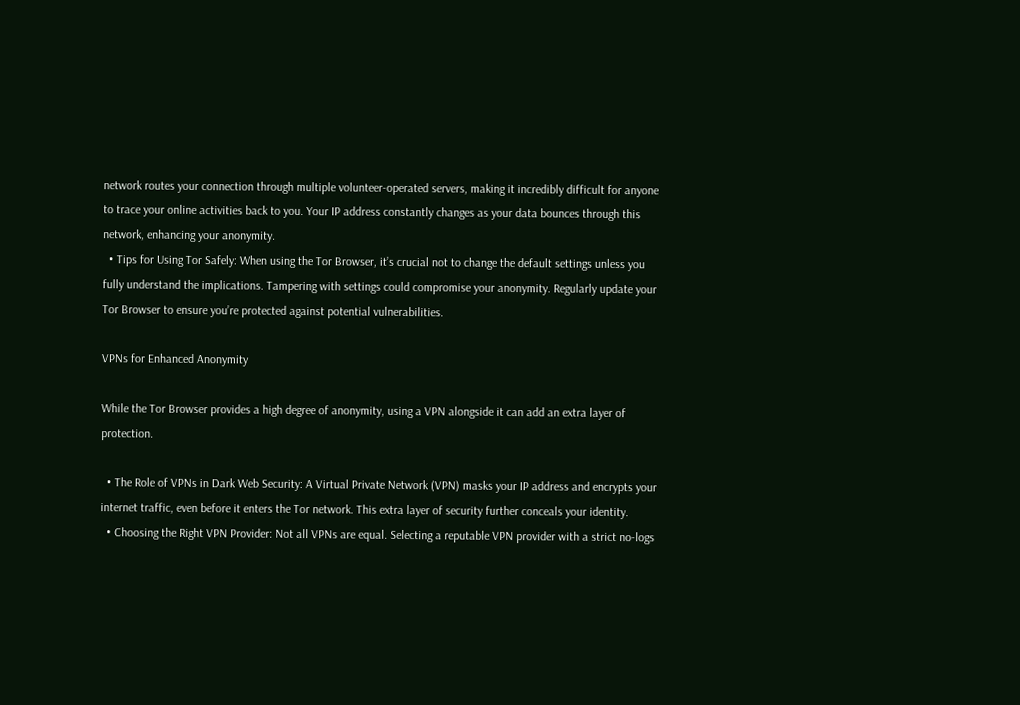network routes your connection through multiple volunteer-operated servers, making it incredibly difficult for anyone to trace your online activities back to you. Your IP address constantly changes as your data bounces through this network, enhancing your anonymity.
  • Tips for Using Tor Safely: When using the Tor Browser, it’s crucial not to change the default settings unless you fully understand the implications. Tampering with settings could compromise your anonymity. Regularly update your Tor Browser to ensure you’re protected against potential vulnerabilities.

VPNs for Enhanced Anonymity

While the Tor Browser provides a high degree of anonymity, using a VPN alongside it can add an extra layer of protection.

  • The Role of VPNs in Dark Web Security: A Virtual Private Network (VPN) masks your IP address and encrypts your internet traffic, even before it enters the Tor network. This extra layer of security further conceals your identity.
  • Choosing the Right VPN Provider: Not all VPNs are equal. Selecting a reputable VPN provider with a strict no-logs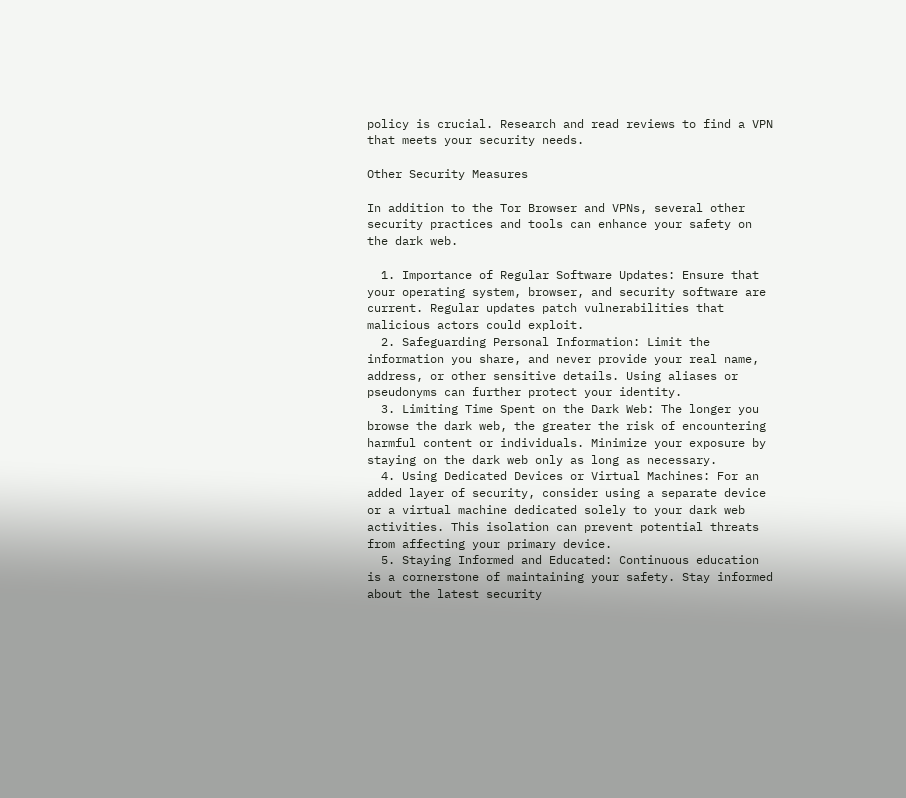policy is crucial. Research and read reviews to find a VPN that meets your security needs.

Other Security Measures

In addition to the Tor Browser and VPNs, several other security practices and tools can enhance your safety on the dark web.

  1. Importance of Regular Software Updates: Ensure that your operating system, browser, and security software are current. Regular updates patch vulnerabilities that malicious actors could exploit.
  2. Safeguarding Personal Information: Limit the information you share, and never provide your real name, address, or other sensitive details. Using aliases or pseudonyms can further protect your identity.
  3. Limiting Time Spent on the Dark Web: The longer you browse the dark web, the greater the risk of encountering harmful content or individuals. Minimize your exposure by staying on the dark web only as long as necessary.
  4. Using Dedicated Devices or Virtual Machines: For an added layer of security, consider using a separate device or a virtual machine dedicated solely to your dark web activities. This isolation can prevent potential threats from affecting your primary device.
  5. Staying Informed and Educated: Continuous education is a cornerstone of maintaining your safety. Stay informed about the latest security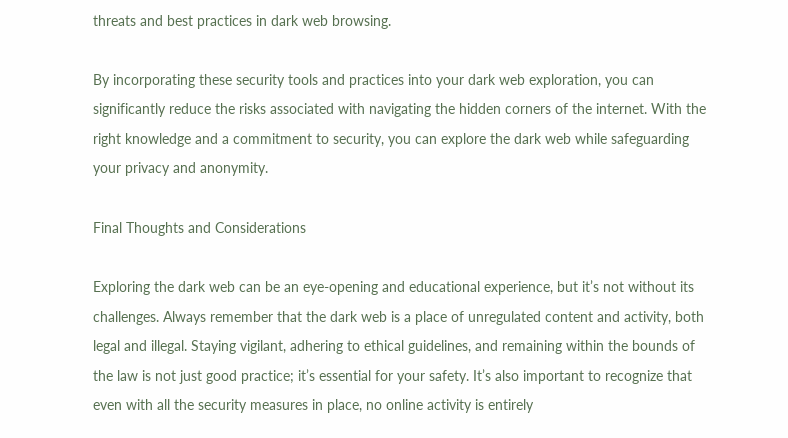threats and best practices in dark web browsing.

By incorporating these security tools and practices into your dark web exploration, you can significantly reduce the risks associated with navigating the hidden corners of the internet. With the right knowledge and a commitment to security, you can explore the dark web while safeguarding your privacy and anonymity.

Final Thoughts and Considerations

Exploring the dark web can be an eye-opening and educational experience, but it’s not without its challenges. Always remember that the dark web is a place of unregulated content and activity, both legal and illegal. Staying vigilant, adhering to ethical guidelines, and remaining within the bounds of the law is not just good practice; it’s essential for your safety. It’s also important to recognize that even with all the security measures in place, no online activity is entirely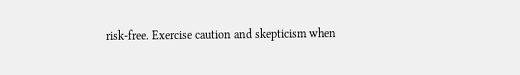risk-free. Exercise caution and skepticism when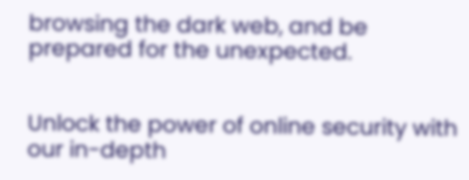browsing the dark web, and be prepared for the unexpected.


Unlock the power of online security with our in-depth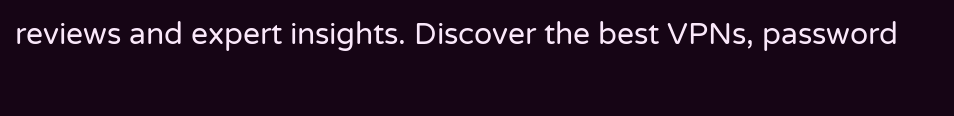reviews and expert insights. Discover the best VPNs, password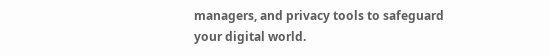managers, and privacy tools to safeguard your digital world.